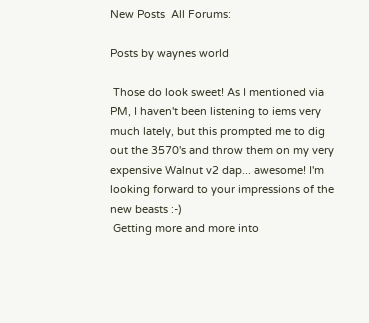New Posts  All Forums:

Posts by waynes world

 Those do look sweet! As I mentioned via PM, I haven't been listening to iems very much lately, but this prompted me to dig out the 3570's and throw them on my very expensive Walnut v2 dap... awesome! I'm looking forward to your impressions of the new beasts :-)
 Getting more and more into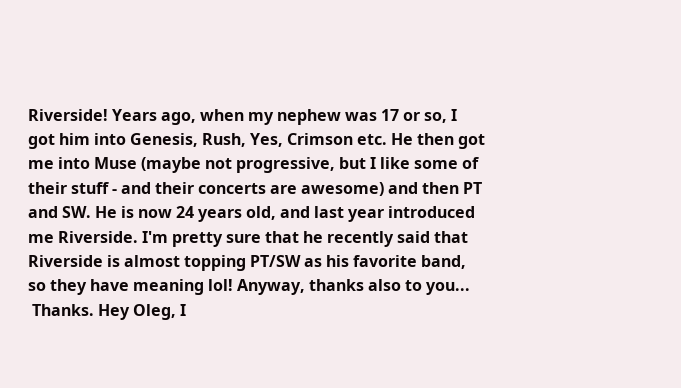Riverside! Years ago, when my nephew was 17 or so, I got him into Genesis, Rush, Yes, Crimson etc. He then got me into Muse (maybe not progressive, but I like some of their stuff - and their concerts are awesome) and then PT and SW. He is now 24 years old, and last year introduced me Riverside. I'm pretty sure that he recently said that Riverside is almost topping PT/SW as his favorite band, so they have meaning lol! Anyway, thanks also to you...
 Thanks. Hey Oleg, I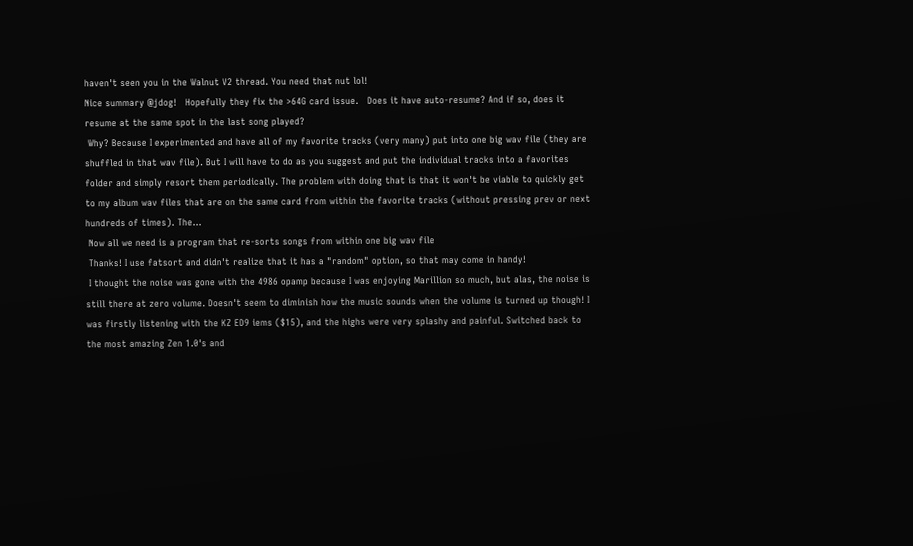haven't seen you in the Walnut V2 thread. You need that nut lol!
Nice summary @jdog!   Hopefully they fix the >64G card issue.   Does it have auto-resume? And if so, does it resume at the same spot in the last song played?
 Why? Because I experimented and have all of my favorite tracks (very many) put into one big wav file (they are shuffled in that wav file). But I will have to do as you suggest and put the individual tracks into a favorites folder and simply resort them periodically. The problem with doing that is that it won't be viable to quickly get to my album wav files that are on the same card from within the favorite tracks (without pressing prev or next hundreds of times). The...
 Now all we need is a program that re-sorts songs from within one big wav file
 Thanks! I use fatsort and didn't realize that it has a "random" option, so that may come in handy!
 I thought the noise was gone with the 4986 opamp because I was enjoying Marillion so much, but alas, the noise is still there at zero volume. Doesn't seem to diminish how the music sounds when the volume is turned up though! I was firstly listening with the KZ ED9 iems ($15), and the highs were very splashy and painful. Switched back to the most amazing Zen 1.0's and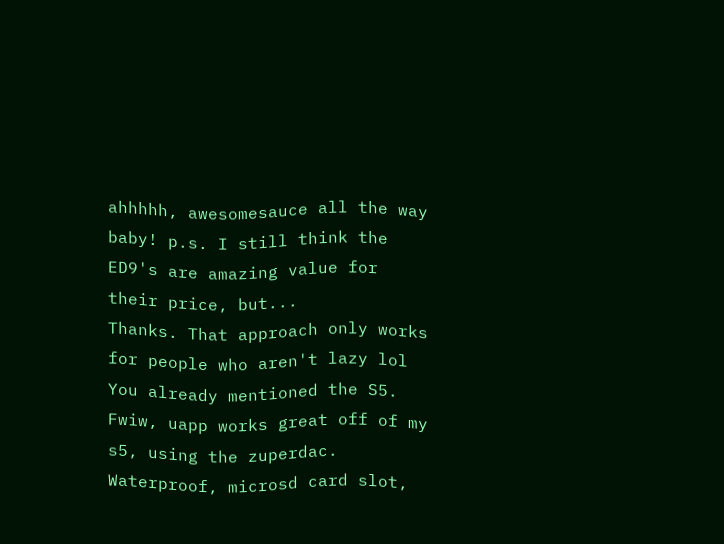ahhhhh, awesomesauce all the way baby! p.s. I still think the ED9's are amazing value for their price, but...
Thanks. That approach only works for people who aren't lazy lol
You already mentioned the S5. Fwiw, uapp works great off of my s5, using the zuperdac. Waterproof, microsd card slot,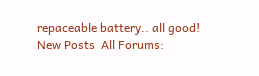repaceable battery.. all good!
New Posts  All Forums: